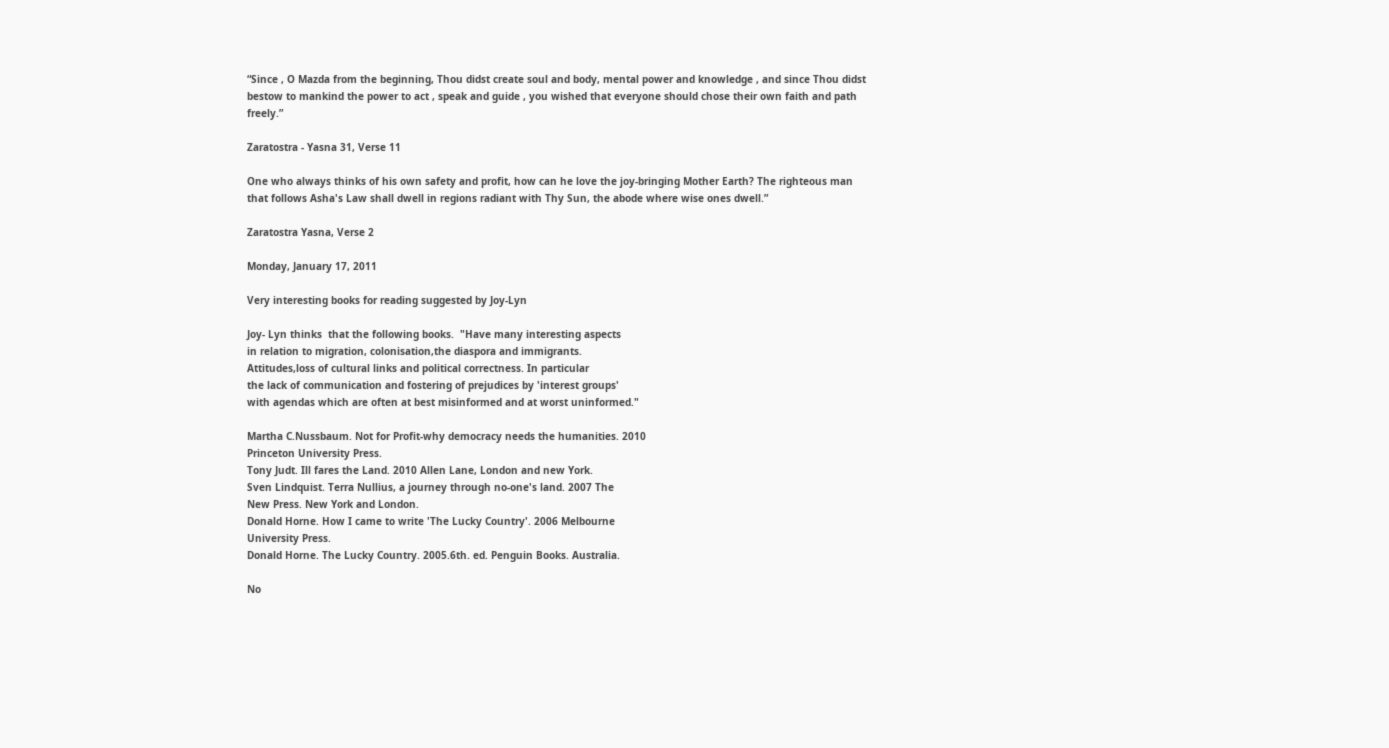“Since , O Mazda from the beginning, Thou didst create soul and body, mental power and knowledge , and since Thou didst bestow to mankind the power to act , speak and guide , you wished that everyone should chose their own faith and path freely.”

Zaratostra - Yasna 31, Verse 11

One who always thinks of his own safety and profit, how can he love the joy-bringing Mother Earth? The righteous man that follows Asha's Law shall dwell in regions radiant with Thy Sun, the abode where wise ones dwell.”

Zaratostra Yasna, Verse 2

Monday, January 17, 2011

Very interesting books for reading suggested by Joy-Lyn

Joy- Lyn thinks  that the following books.  "Have many interesting aspects
in relation to migration, colonisation,the diaspora and immigrants.
Attitudes,loss of cultural links and political correctness. In particular
the lack of communication and fostering of prejudices by 'interest groups'
with agendas which are often at best misinformed and at worst uninformed."

Martha C.Nussbaum. Not for Profit-why democracy needs the humanities. 2010
Princeton University Press.
Tony Judt. Ill fares the Land. 2010 Allen Lane, London and new York.
Sven Lindquist. Terra Nullius, a journey through no-one's land. 2007 The
New Press. New York and London.
Donald Horne. How I came to write 'The Lucky Country'. 2006 Melbourne
University Press.
Donald Horne. The Lucky Country. 2005.6th. ed. Penguin Books. Australia.

No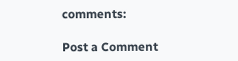comments:

Post a Comment